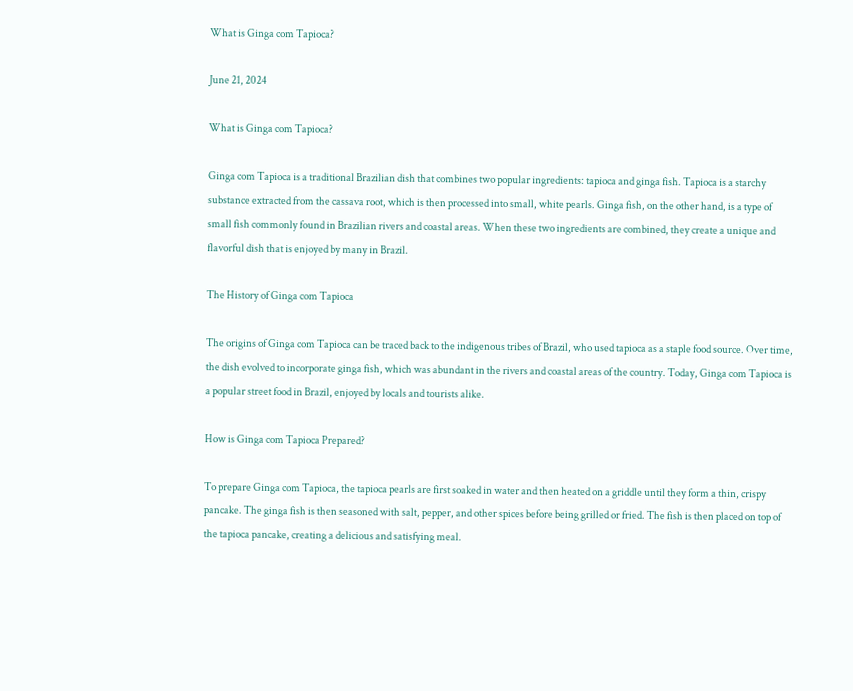What is Ginga com Tapioca?

June 21, 2024

What is Ginga com Tapioca?

Ginga com Tapioca is a traditional Brazilian dish that combines two popular ingredients: tapioca and ginga fish. Tapioca is a starchy substance extracted from the cassava root, which is then processed into small, white pearls. Ginga fish, on the other hand, is a type of small fish commonly found in Brazilian rivers and coastal areas. When these two ingredients are combined, they create a unique and flavorful dish that is enjoyed by many in Brazil.

The History of Ginga com Tapioca

The origins of Ginga com Tapioca can be traced back to the indigenous tribes of Brazil, who used tapioca as a staple food source. Over time, the dish evolved to incorporate ginga fish, which was abundant in the rivers and coastal areas of the country. Today, Ginga com Tapioca is a popular street food in Brazil, enjoyed by locals and tourists alike.

How is Ginga com Tapioca Prepared?

To prepare Ginga com Tapioca, the tapioca pearls are first soaked in water and then heated on a griddle until they form a thin, crispy pancake. The ginga fish is then seasoned with salt, pepper, and other spices before being grilled or fried. The fish is then placed on top of the tapioca pancake, creating a delicious and satisfying meal.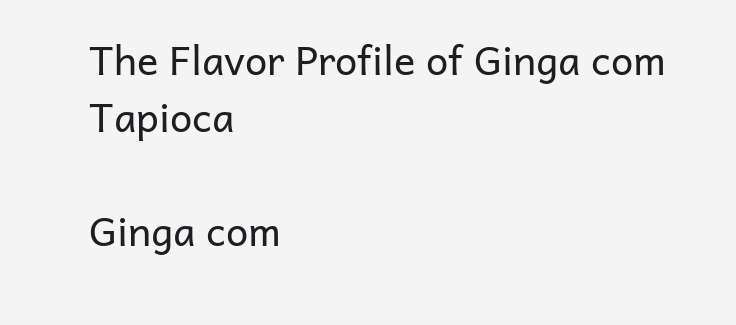The Flavor Profile of Ginga com Tapioca

Ginga com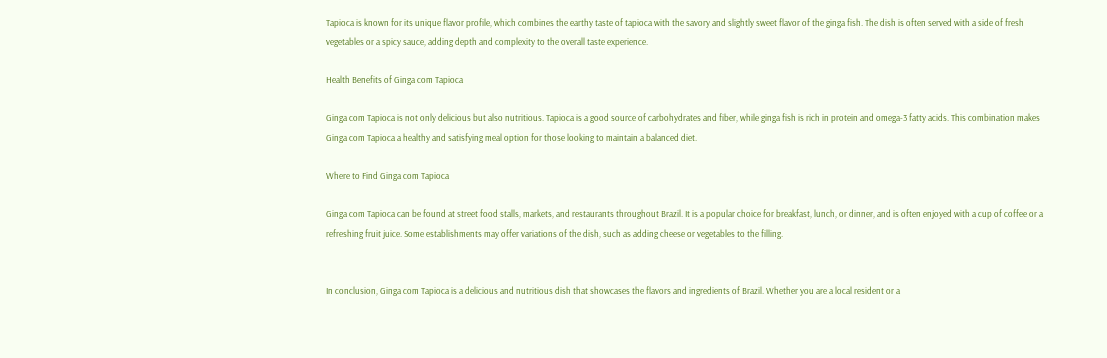Tapioca is known for its unique flavor profile, which combines the earthy taste of tapioca with the savory and slightly sweet flavor of the ginga fish. The dish is often served with a side of fresh vegetables or a spicy sauce, adding depth and complexity to the overall taste experience.

Health Benefits of Ginga com Tapioca

Ginga com Tapioca is not only delicious but also nutritious. Tapioca is a good source of carbohydrates and fiber, while ginga fish is rich in protein and omega-3 fatty acids. This combination makes Ginga com Tapioca a healthy and satisfying meal option for those looking to maintain a balanced diet.

Where to Find Ginga com Tapioca

Ginga com Tapioca can be found at street food stalls, markets, and restaurants throughout Brazil. It is a popular choice for breakfast, lunch, or dinner, and is often enjoyed with a cup of coffee or a refreshing fruit juice. Some establishments may offer variations of the dish, such as adding cheese or vegetables to the filling.


In conclusion, Ginga com Tapioca is a delicious and nutritious dish that showcases the flavors and ingredients of Brazil. Whether you are a local resident or a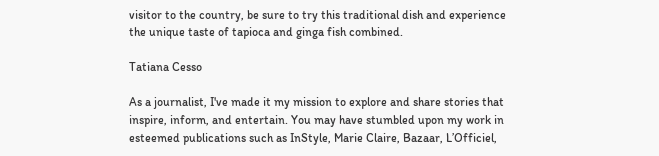visitor to the country, be sure to try this traditional dish and experience the unique taste of tapioca and ginga fish combined.

Tatiana Cesso

As a journalist, I've made it my mission to explore and share stories that inspire, inform, and entertain. You may have stumbled upon my work in esteemed publications such as InStyle, Marie Claire, Bazaar, L’Officiel,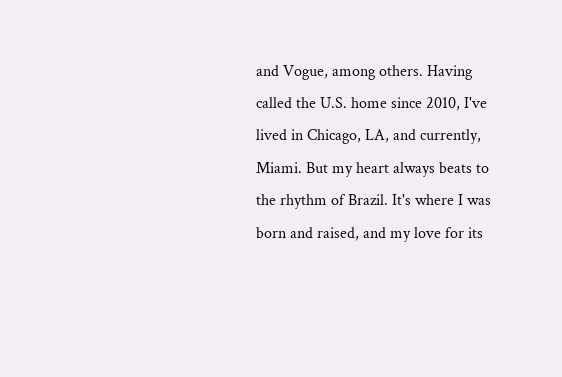and Vogue, among others. Having called the U.S. home since 2010, I've lived in Chicago, LA, and currently, Miami. But my heart always beats to the rhythm of Brazil. It's where I was born and raised, and my love for its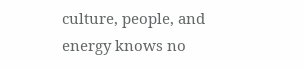culture, people, and energy knows no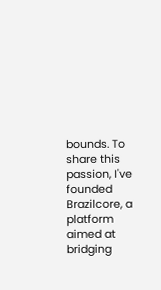bounds. To share this passion, I've founded Brazilcore, a platform aimed at bridging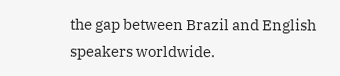the gap between Brazil and English speakers worldwide.